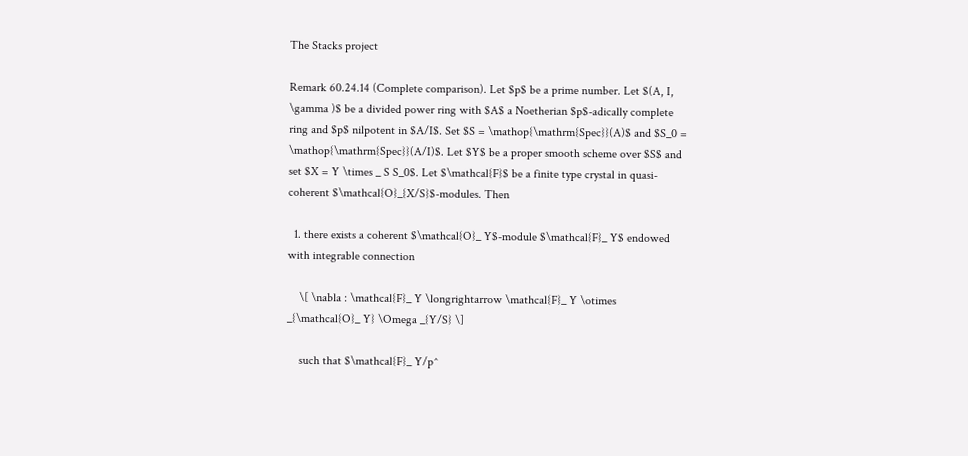The Stacks project

Remark 60.24.14 (Complete comparison). Let $p$ be a prime number. Let $(A, I, \gamma )$ be a divided power ring with $A$ a Noetherian $p$-adically complete ring and $p$ nilpotent in $A/I$. Set $S = \mathop{\mathrm{Spec}}(A)$ and $S_0 = \mathop{\mathrm{Spec}}(A/I)$. Let $Y$ be a proper smooth scheme over $S$ and set $X = Y \times _ S S_0$. Let $\mathcal{F}$ be a finite type crystal in quasi-coherent $\mathcal{O}_{X/S}$-modules. Then

  1. there exists a coherent $\mathcal{O}_ Y$-module $\mathcal{F}_ Y$ endowed with integrable connection

    \[ \nabla : \mathcal{F}_ Y \longrightarrow \mathcal{F}_ Y \otimes _{\mathcal{O}_ Y} \Omega _{Y/S} \]

    such that $\mathcal{F}_ Y/p^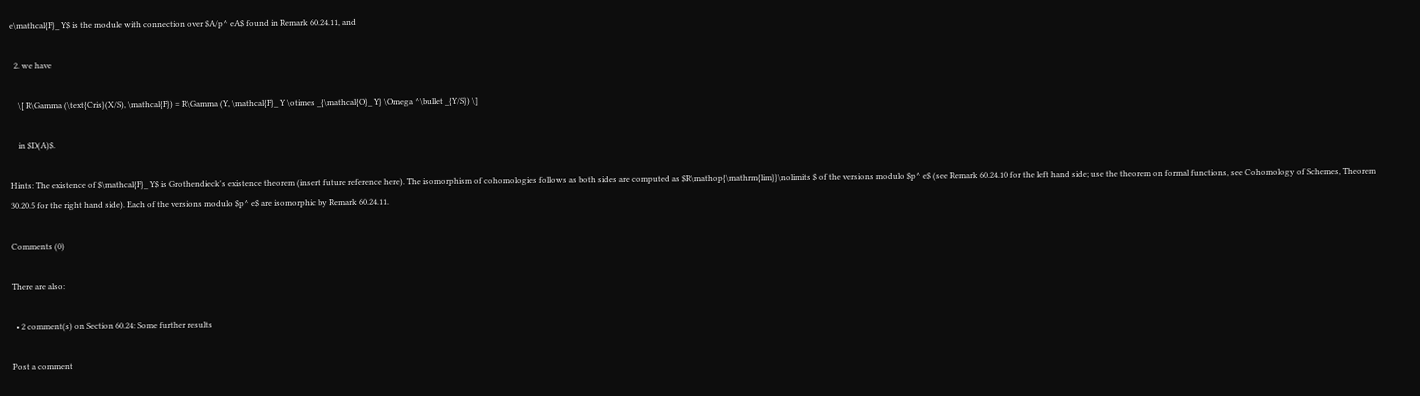e\mathcal{F}_ Y$ is the module with connection over $A/p^ eA$ found in Remark 60.24.11, and

  2. we have

    \[ R\Gamma (\text{Cris}(X/S), \mathcal{F}) = R\Gamma (Y, \mathcal{F}_ Y \otimes _{\mathcal{O}_ Y} \Omega ^\bullet _{Y/S}) \]

    in $D(A)$.

Hints: The existence of $\mathcal{F}_ Y$ is Grothendieck's existence theorem (insert future reference here). The isomorphism of cohomologies follows as both sides are computed as $R\mathop{\mathrm{lim}}\nolimits $ of the versions modulo $p^ e$ (see Remark 60.24.10 for the left hand side; use the theorem on formal functions, see Cohomology of Schemes, Theorem 30.20.5 for the right hand side). Each of the versions modulo $p^ e$ are isomorphic by Remark 60.24.11.

Comments (0)

There are also:

  • 2 comment(s) on Section 60.24: Some further results

Post a comment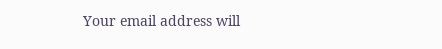Your email address will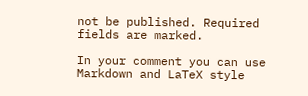not be published. Required fields are marked.

In your comment you can use Markdown and LaTeX style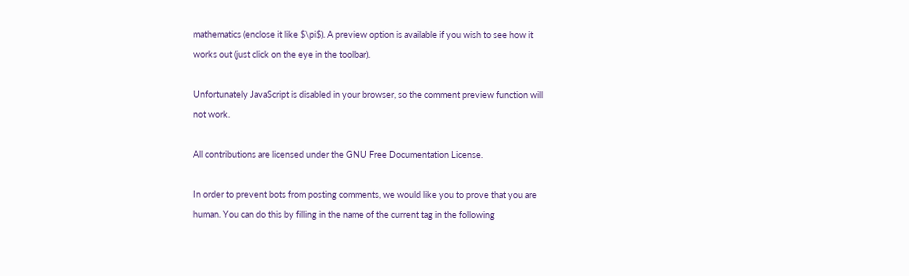mathematics (enclose it like $\pi$). A preview option is available if you wish to see how it works out (just click on the eye in the toolbar).

Unfortunately JavaScript is disabled in your browser, so the comment preview function will not work.

All contributions are licensed under the GNU Free Documentation License.

In order to prevent bots from posting comments, we would like you to prove that you are human. You can do this by filling in the name of the current tag in the following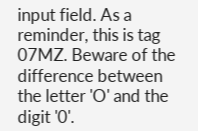input field. As a reminder, this is tag 07MZ. Beware of the difference between the letter 'O' and the digit '0'.